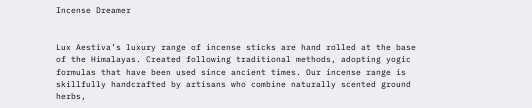Incense Dreamer


Lux Aestiva’s luxury range of incense sticks are hand rolled at the base of the Himalayas. Created following traditional methods, adopting yogic formulas that have been used since ancient times. Our incense range is skillfully handcrafted by artisans who combine naturally scented ground herbs,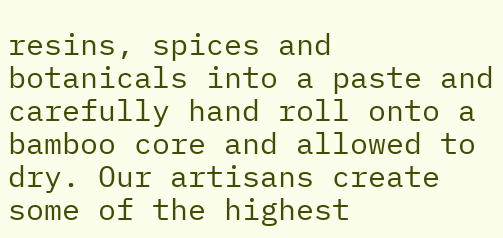resins, spices and botanicals into a paste and carefully hand roll onto a bamboo core and allowed to dry. Our artisans create some of the highest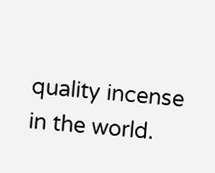quality incense in the world.